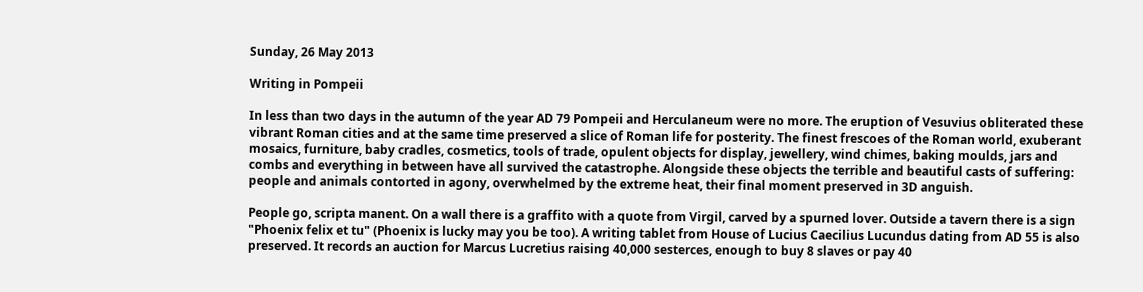Sunday, 26 May 2013

Writing in Pompeii

In less than two days in the autumn of the year AD 79 Pompeii and Herculaneum were no more. The eruption of Vesuvius obliterated these vibrant Roman cities and at the same time preserved a slice of Roman life for posterity. The finest frescoes of the Roman world, exuberant mosaics, furniture, baby cradles, cosmetics, tools of trade, opulent objects for display, jewellery, wind chimes, baking moulds, jars and combs and everything in between have all survived the catastrophe. Alongside these objects the terrible and beautiful casts of suffering: people and animals contorted in agony, overwhelmed by the extreme heat, their final moment preserved in 3D anguish.

People go, scripta manent. On a wall there is a graffito with a quote from Virgil, carved by a spurned lover. Outside a tavern there is a sign "Phoenix felix et tu" (Phoenix is lucky may you be too). A writing tablet from House of Lucius Caecilius Lucundus dating from AD 55 is also preserved. It records an auction for Marcus Lucretius raising 40,000 sesterces, enough to buy 8 slaves or pay 40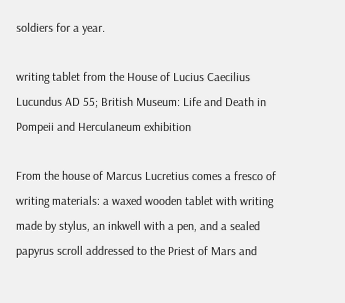soldiers for a year.

writing tablet from the House of Lucius Caecilius Lucundus AD 55; British Museum: Life and Death in Pompeii and Herculaneum exhibition

From the house of Marcus Lucretius comes a fresco of writing materials: a waxed wooden tablet with writing made by stylus, an inkwell with a pen, and a sealed papyrus scroll addressed to the Priest of Mars and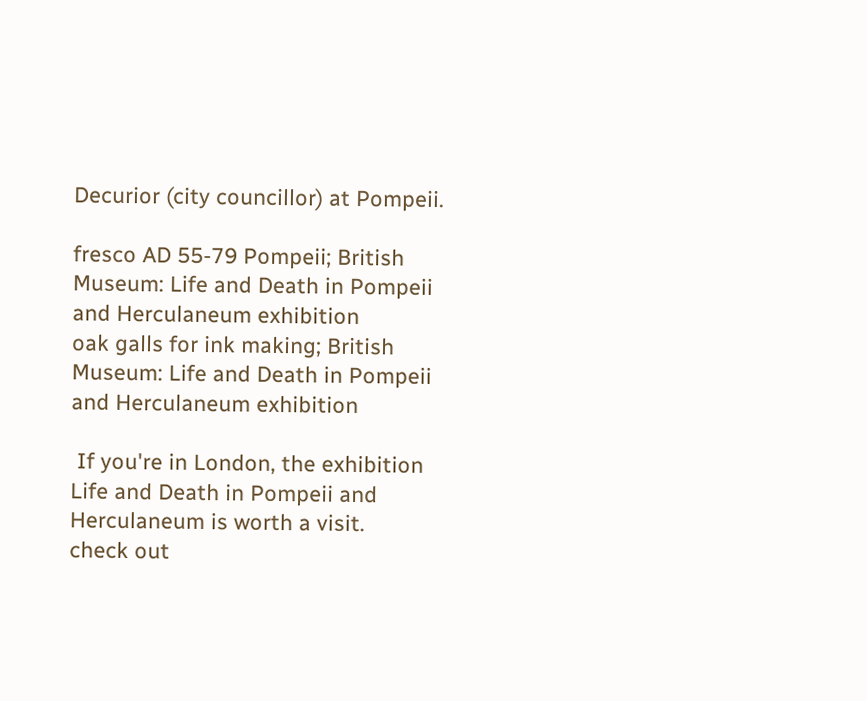Decurior (city councillor) at Pompeii.

fresco AD 55-79 Pompeii; British Museum: Life and Death in Pompeii and Herculaneum exhibition
oak galls for ink making; British Museum: Life and Death in Pompeii and Herculaneum exhibition

 If you're in London, the exhibition Life and Death in Pompeii and Herculaneum is worth a visit.
check out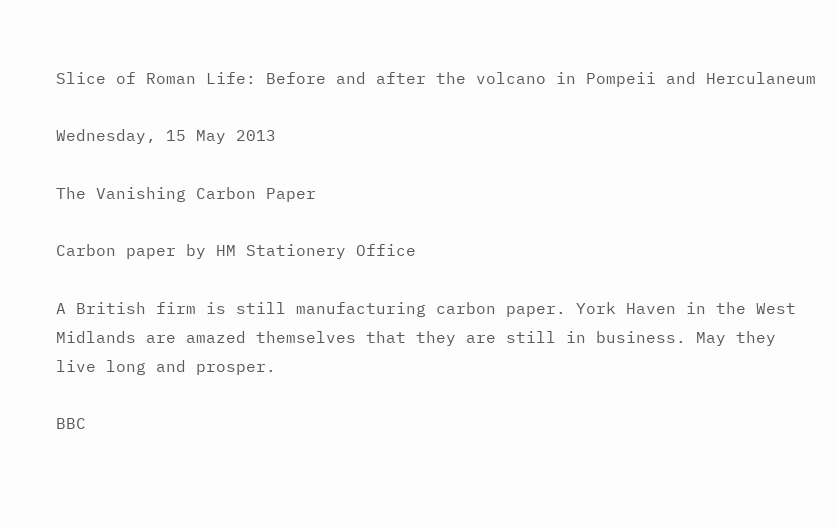Slice of Roman Life: Before and after the volcano in Pompeii and Herculaneum

Wednesday, 15 May 2013

The Vanishing Carbon Paper

Carbon paper by HM Stationery Office

A British firm is still manufacturing carbon paper. York Haven in the West Midlands are amazed themselves that they are still in business. May they live long and prosper.

BBC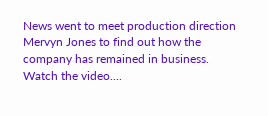News went to meet production direction Mervyn Jones to find out how the company has remained in business. Watch the video....